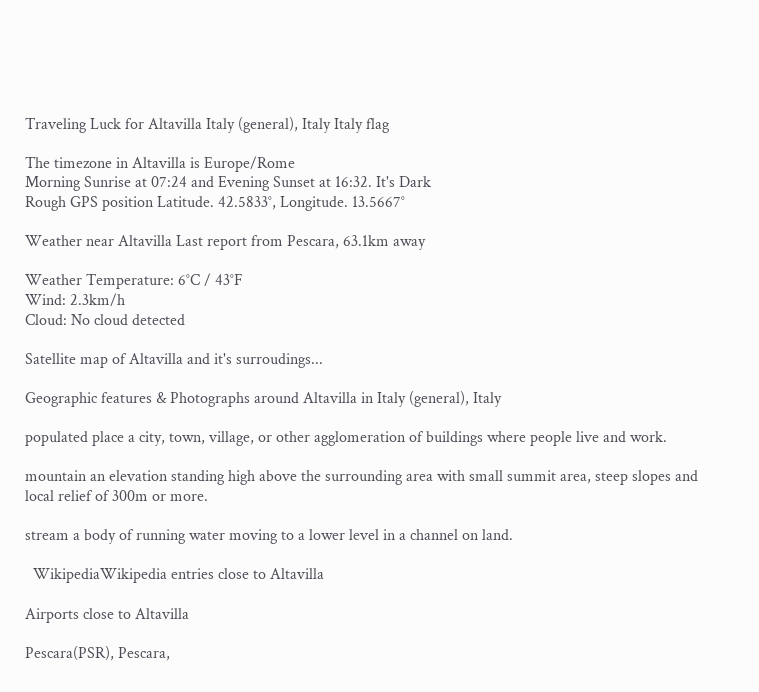Traveling Luck for Altavilla Italy (general), Italy Italy flag

The timezone in Altavilla is Europe/Rome
Morning Sunrise at 07:24 and Evening Sunset at 16:32. It's Dark
Rough GPS position Latitude. 42.5833°, Longitude. 13.5667°

Weather near Altavilla Last report from Pescara, 63.1km away

Weather Temperature: 6°C / 43°F
Wind: 2.3km/h
Cloud: No cloud detected

Satellite map of Altavilla and it's surroudings...

Geographic features & Photographs around Altavilla in Italy (general), Italy

populated place a city, town, village, or other agglomeration of buildings where people live and work.

mountain an elevation standing high above the surrounding area with small summit area, steep slopes and local relief of 300m or more.

stream a body of running water moving to a lower level in a channel on land.

  WikipediaWikipedia entries close to Altavilla

Airports close to Altavilla

Pescara(PSR), Pescara,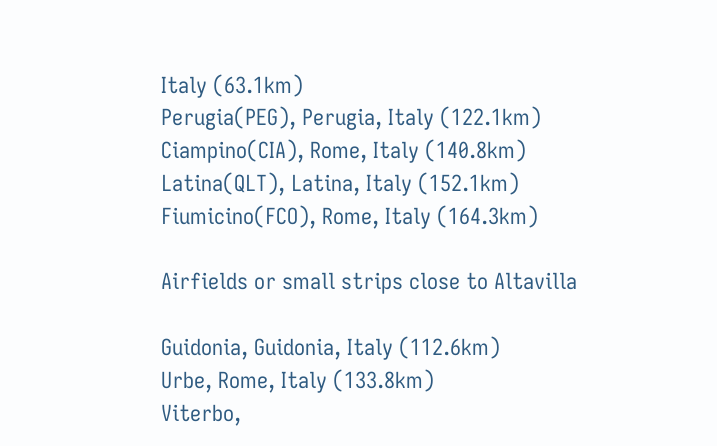Italy (63.1km)
Perugia(PEG), Perugia, Italy (122.1km)
Ciampino(CIA), Rome, Italy (140.8km)
Latina(QLT), Latina, Italy (152.1km)
Fiumicino(FCO), Rome, Italy (164.3km)

Airfields or small strips close to Altavilla

Guidonia, Guidonia, Italy (112.6km)
Urbe, Rome, Italy (133.8km)
Viterbo,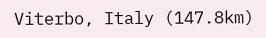Viterbo, Italy (147.8km)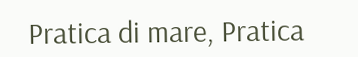Pratica di mare, Pratica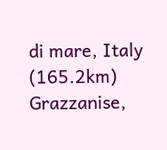di mare, Italy (165.2km)
Grazzanise,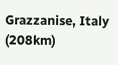Grazzanise, Italy (208km)